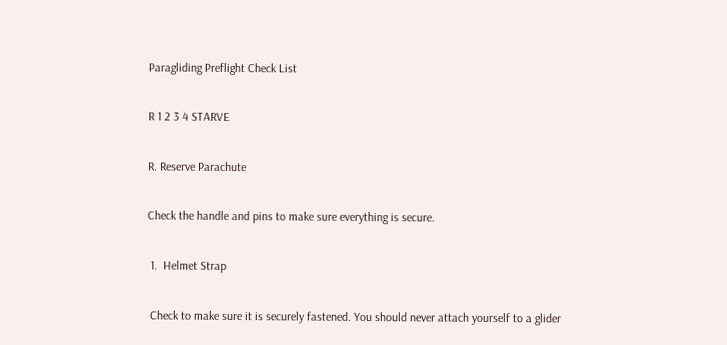Paragliding Preflight Check List

R 1 2 3 4 STARVE

R. Reserve Parachute

Check the handle and pins to make sure everything is secure.

 1.  Helmet Strap

 Check to make sure it is securely fastened. You should never attach yourself to a glider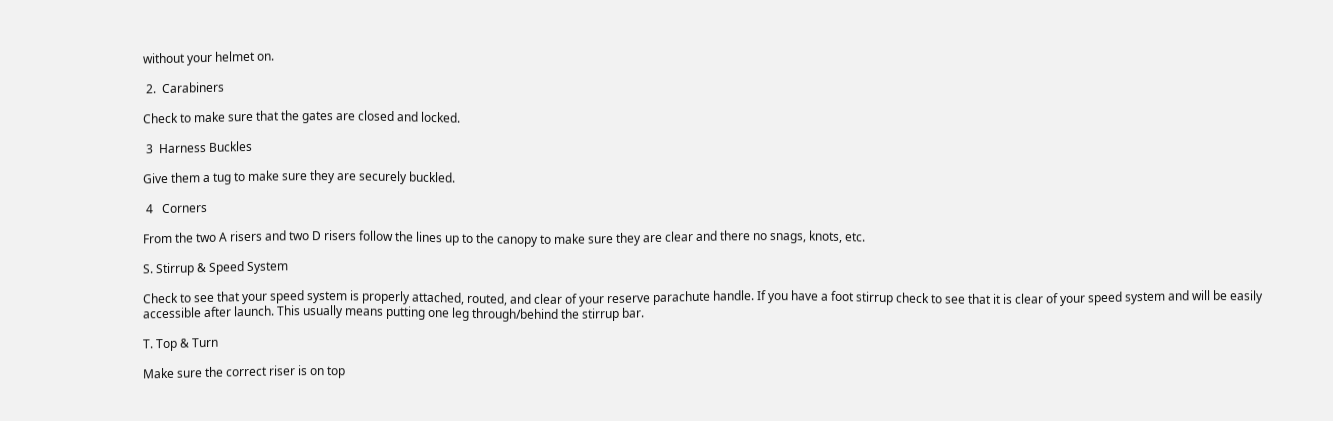without your helmet on.

 2.  Carabiners

Check to make sure that the gates are closed and locked.

 3  Harness Buckles

Give them a tug to make sure they are securely buckled.

 4   Corners

From the two A risers and two D risers follow the lines up to the canopy to make sure they are clear and there no snags, knots, etc.

S. Stirrup & Speed System

Check to see that your speed system is properly attached, routed, and clear of your reserve parachute handle. If you have a foot stirrup check to see that it is clear of your speed system and will be easily accessible after launch. This usually means putting one leg through/behind the stirrup bar.

T. Top & Turn

Make sure the correct riser is on top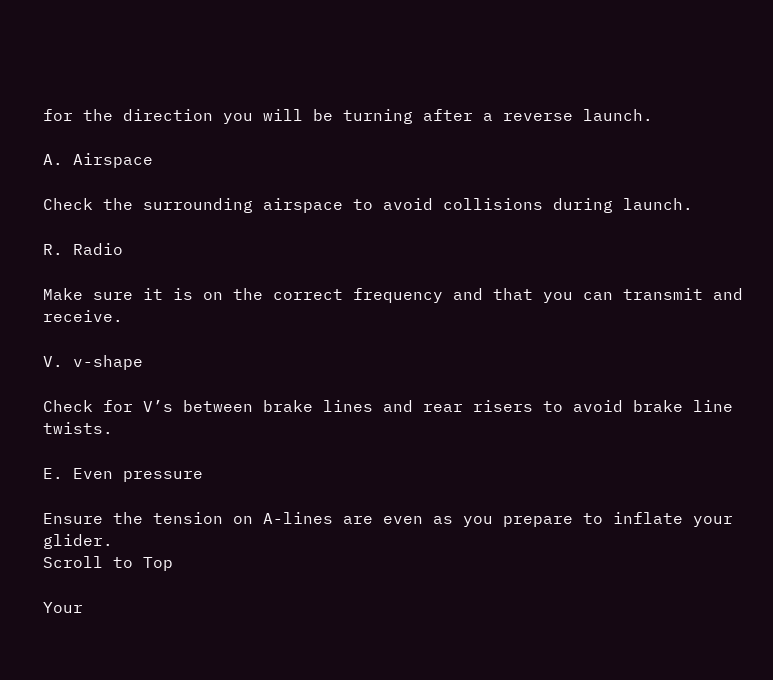for the direction you will be turning after a reverse launch.

A. Airspace

Check the surrounding airspace to avoid collisions during launch.

R. Radio

Make sure it is on the correct frequency and that you can transmit and receive.

V. v-shape

Check for V’s between brake lines and rear risers to avoid brake line twists.

E. Even pressure

Ensure the tension on A-lines are even as you prepare to inflate your glider.
Scroll to Top

Your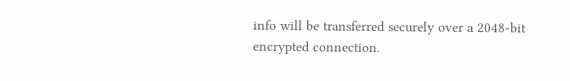info will be transferred securely over a 2048-bit encrypted connection.